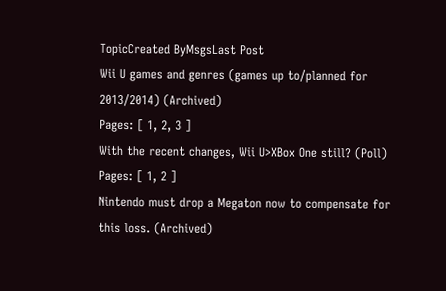TopicCreated ByMsgsLast Post
Wii U games and genres (games up to/planned for 2013/2014) (Archived)
Pages: [ 1, 2, 3 ]
With the recent changes, Wii U>XBox One still? (Poll)
Pages: [ 1, 2 ]
Nintendo must drop a Megaton now to compensate for this loss. (Archived)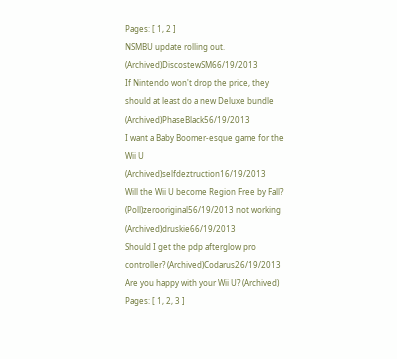Pages: [ 1, 2 ]
NSMBU update rolling out. (Archived)DiscostewSM66/19/2013
If Nintendo won't drop the price, they should at least do a new Deluxe bundle (Archived)PhaseBlack56/19/2013
I want a Baby Boomer-esque game for the Wii U (Archived)selfdeztruction16/19/2013
Will the Wii U become Region Free by Fall? (Poll)zerooriginal56/19/2013 not working (Archived)druskie66/19/2013
Should I get the pdp afterglow pro controller? (Archived)Codarus26/19/2013
Are you happy with your Wii U? (Archived)
Pages: [ 1, 2, 3 ]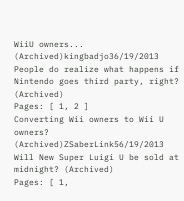WiiU owners... (Archived)kingbadjo36/19/2013
People do realize what happens if Nintendo goes third party, right? (Archived)
Pages: [ 1, 2 ]
Converting Wii owners to Wii U owners? (Archived)ZSaberLink56/19/2013
Will New Super Luigi U be sold at midnight? (Archived)
Pages: [ 1,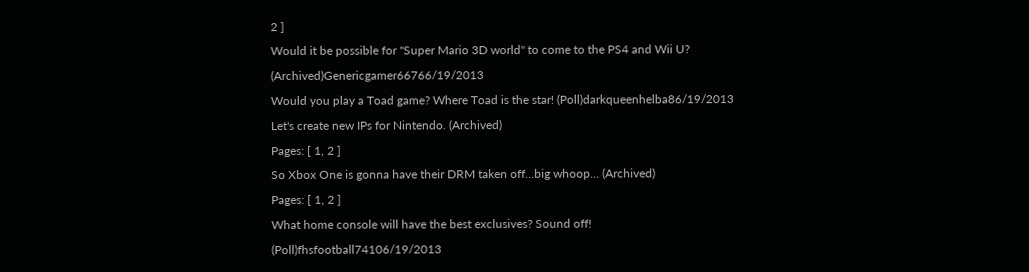2 ]
Would it be possible for "Super Mario 3D world" to come to the PS4 and Wii U? (Archived)Genericgamer66766/19/2013
Would you play a Toad game? Where Toad is the star! (Poll)darkqueenhelba86/19/2013
Let's create new IPs for Nintendo. (Archived)
Pages: [ 1, 2 ]
So Xbox One is gonna have their DRM taken off...big whoop... (Archived)
Pages: [ 1, 2 ]
What home console will have the best exclusives? Sound off! (Poll)fhsfootball74106/19/2013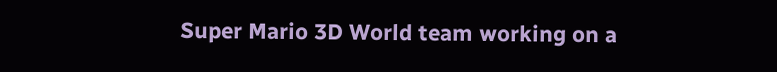Super Mario 3D World team working on a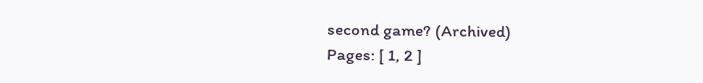second game? (Archived)
Pages: [ 1, 2 ]